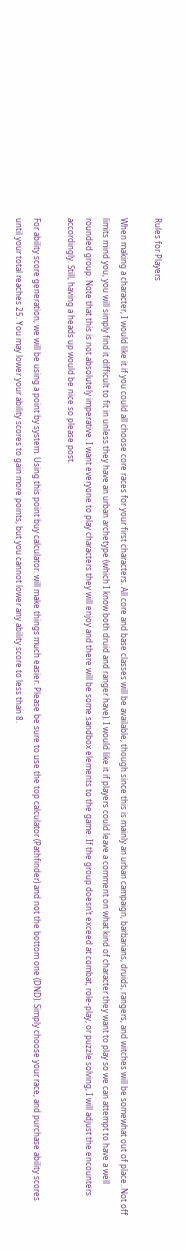Rules for Players

When making a character, I would like it if you could all choose core races for your first characters. All core and base classes will be available, though since this is mainly an urban campaign, barbarians, druids, rangers, and witches will be somewhat out of place. Not off limits mind you, you will simply find it difficult to fit in unless they have an urban archetype (which I know both druid and ranger have). I would like it if players could leave a comment on what kind of character they want to play so we can attempt to have a well rounded group. Note that this is not absolutely imperative. I want everyone to play characters they will enjoy and there will be some sandbox elements to the game. If the group doesn’t exceed at combat, role-play, or puzzle solving, I will adjust the encounters accordingly. Still, having a heads up would be nice so please post.

For ability score generation, we will be using a point by system. Using this point buy calculator. will make things much easier. Please be sure to use the top calculator (Pathfinder) and not the bottom one (DND). Simply choose your race, and purchase ability scores until your total reaches 25. You may lower your ability scores to gain more points, but you cannot lower any ability score to less than 8.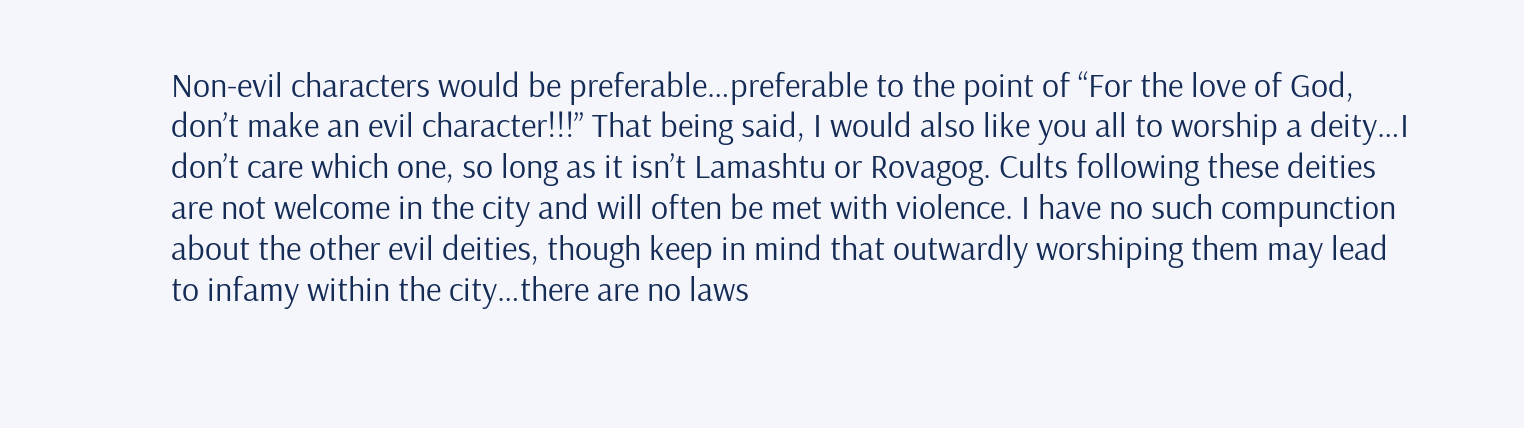Non-evil characters would be preferable…preferable to the point of “For the love of God, don’t make an evil character!!!” That being said, I would also like you all to worship a deity…I don’t care which one, so long as it isn’t Lamashtu or Rovagog. Cults following these deities are not welcome in the city and will often be met with violence. I have no such compunction about the other evil deities, though keep in mind that outwardly worshiping them may lead to infamy within the city…there are no laws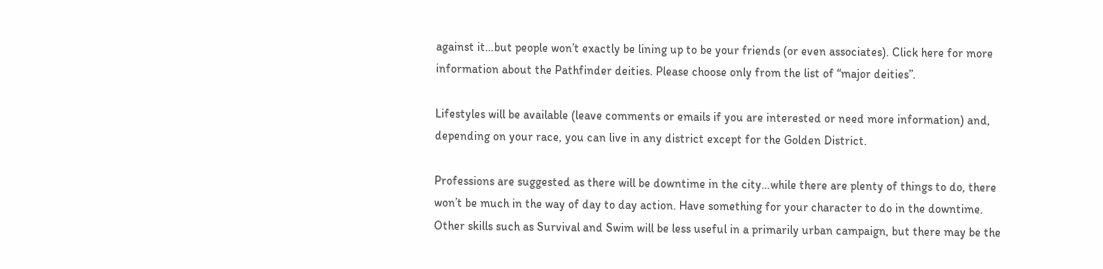against it…but people won’t exactly be lining up to be your friends (or even associates). Click here for more information about the Pathfinder deities. Please choose only from the list of “major deities”.

Lifestyles will be available (leave comments or emails if you are interested or need more information) and, depending on your race, you can live in any district except for the Golden District.

Professions are suggested as there will be downtime in the city…while there are plenty of things to do, there won’t be much in the way of day to day action. Have something for your character to do in the downtime. Other skills such as Survival and Swim will be less useful in a primarily urban campaign, but there may be the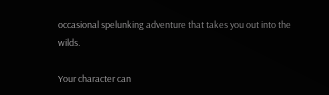occasional spelunking adventure that takes you out into the wilds.

Your character can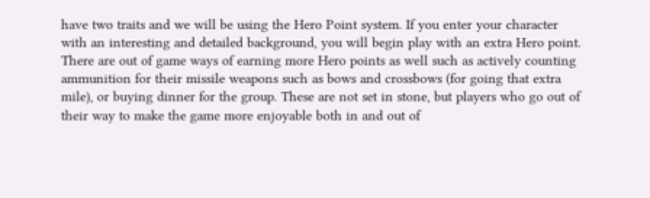have two traits and we will be using the Hero Point system. If you enter your character with an interesting and detailed background, you will begin play with an extra Hero point. There are out of game ways of earning more Hero points as well such as actively counting ammunition for their missile weapons such as bows and crossbows (for going that extra mile), or buying dinner for the group. These are not set in stone, but players who go out of their way to make the game more enjoyable both in and out of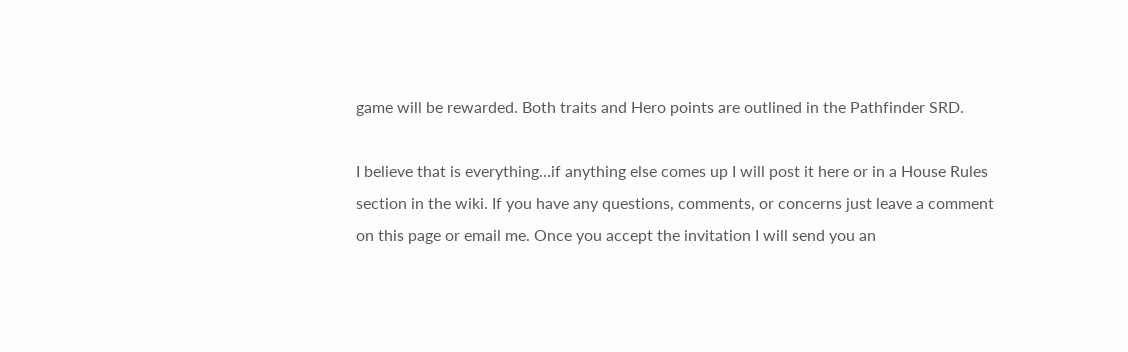game will be rewarded. Both traits and Hero points are outlined in the Pathfinder SRD.

I believe that is everything…if anything else comes up I will post it here or in a House Rules section in the wiki. If you have any questions, comments, or concerns just leave a comment on this page or email me. Once you accept the invitation I will send you an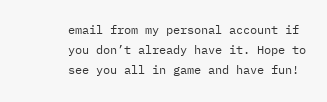email from my personal account if you don’t already have it. Hope to see you all in game and have fun!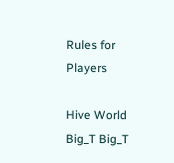Rules for Players

Hive World Big_T Big_T